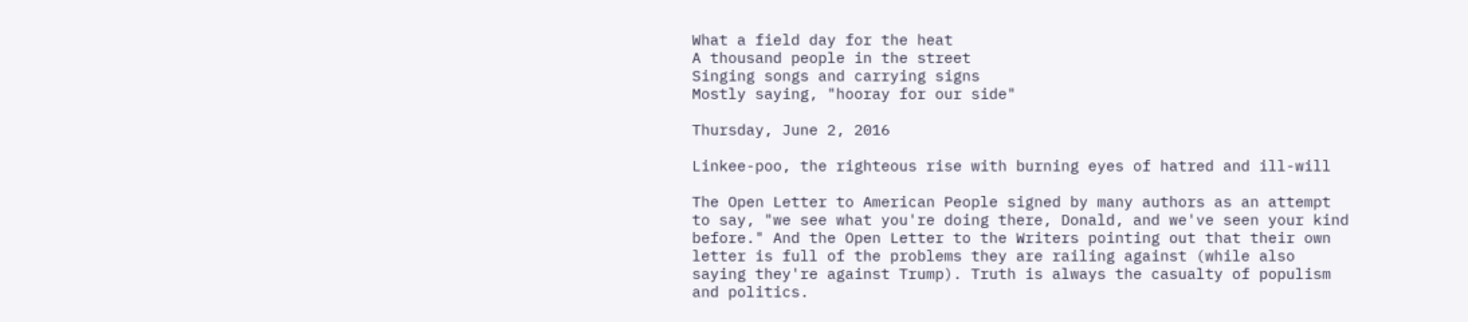What a field day for the heat
A thousand people in the street
Singing songs and carrying signs
Mostly saying, "hooray for our side"

Thursday, June 2, 2016

Linkee-poo, the righteous rise with burning eyes of hatred and ill-will

The Open Letter to American People signed by many authors as an attempt to say, "we see what you're doing there, Donald, and we've seen your kind before." And the Open Letter to the Writers pointing out that their own letter is full of the problems they are railing against (while also saying they're against Trump). Truth is always the casualty of populism and politics.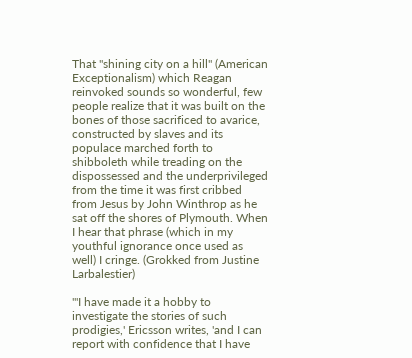That "shining city on a hill" (American Exceptionalism) which Reagan reinvoked sounds so wonderful, few people realize that it was built on the bones of those sacrificed to avarice, constructed by slaves and its populace marched forth to shibboleth while treading on the dispossessed and the underprivileged from the time it was first cribbed from Jesus by John Winthrop as he sat off the shores of Plymouth. When I hear that phrase (which in my youthful ignorance once used as well) I cringe. (Grokked from Justine Larbalestier)

"'I have made it a hobby to investigate the stories of such prodigies,' Ericsson writes, 'and I can report with confidence that I have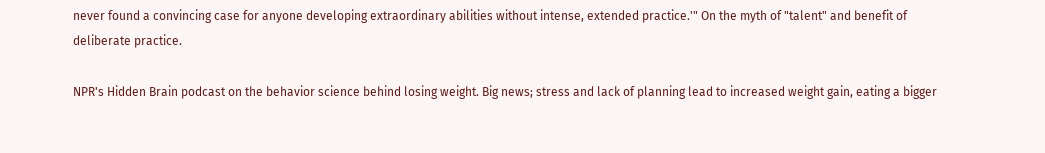never found a convincing case for anyone developing extraordinary abilities without intense, extended practice.'" On the myth of "talent" and benefit of deliberate practice.

NPR's Hidden Brain podcast on the behavior science behind losing weight. Big news; stress and lack of planning lead to increased weight gain, eating a bigger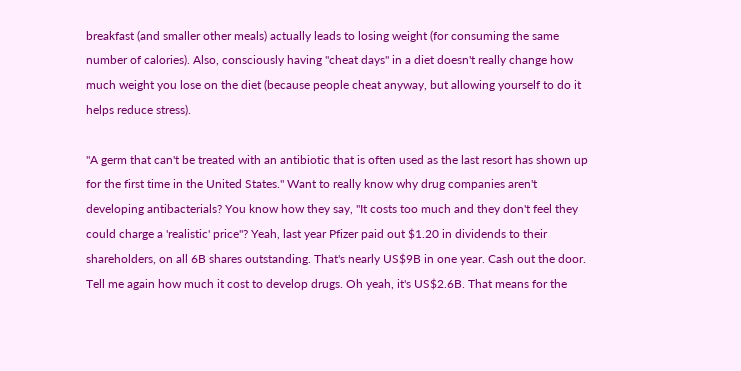breakfast (and smaller other meals) actually leads to losing weight (for consuming the same number of calories). Also, consciously having "cheat days" in a diet doesn't really change how much weight you lose on the diet (because people cheat anyway, but allowing yourself to do it helps reduce stress).

"A germ that can't be treated with an antibiotic that is often used as the last resort has shown up for the first time in the United States." Want to really know why drug companies aren't developing antibacterials? You know how they say, "It costs too much and they don't feel they could charge a 'realistic' price"? Yeah, last year Pfizer paid out $1.20 in dividends to their shareholders, on all 6B shares outstanding. That's nearly US$9B in one year. Cash out the door. Tell me again how much it cost to develop drugs. Oh yeah, it's US$2.6B. That means for the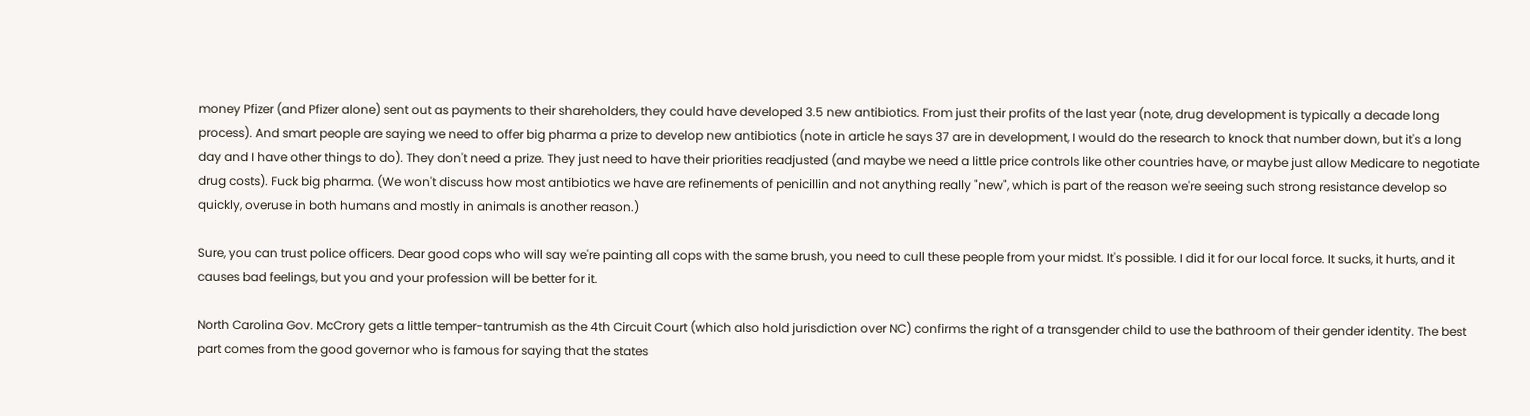money Pfizer (and Pfizer alone) sent out as payments to their shareholders, they could have developed 3.5 new antibiotics. From just their profits of the last year (note, drug development is typically a decade long process). And smart people are saying we need to offer big pharma a prize to develop new antibiotics (note in article he says 37 are in development, I would do the research to knock that number down, but it's a long day and I have other things to do). They don't need a prize. They just need to have their priorities readjusted (and maybe we need a little price controls like other countries have, or maybe just allow Medicare to negotiate drug costs). Fuck big pharma. (We won't discuss how most antibiotics we have are refinements of penicillin and not anything really "new", which is part of the reason we're seeing such strong resistance develop so quickly, overuse in both humans and mostly in animals is another reason.)

Sure, you can trust police officers. Dear good cops who will say we're painting all cops with the same brush, you need to cull these people from your midst. It's possible. I did it for our local force. It sucks, it hurts, and it causes bad feelings, but you and your profession will be better for it.

North Carolina Gov. McCrory gets a little temper-tantrumish as the 4th Circuit Court (which also hold jurisdiction over NC) confirms the right of a transgender child to use the bathroom of their gender identity. The best part comes from the good governor who is famous for saying that the states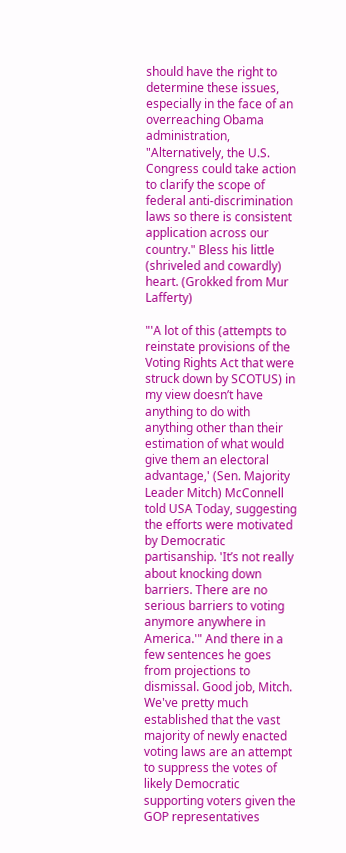should have the right to determine these issues, especially in the face of an overreaching Obama administration, "Alternatively, the U.S. Congress could take action to clarify the scope of federal anti-discrimination laws so there is consistent application across our country." Bless his little (shriveled and cowardly) heart. (Grokked from Mur Lafferty)

"'A lot of this (attempts to reinstate provisions of the Voting Rights Act that were struck down by SCOTUS) in my view doesn’t have anything to do with anything other than their estimation of what would give them an electoral advantage,' (Sen. Majority Leader Mitch) McConnell told USA Today, suggesting the efforts were motivated by Democratic partisanship. 'It’s not really about knocking down barriers. There are no serious barriers to voting anymore anywhere in America.'" And there in a few sentences he goes from projections to dismissal. Good job, Mitch. We've pretty much established that the vast majority of newly enacted voting laws are an attempt to suppress the votes of likely Democratic supporting voters given the GOP representatives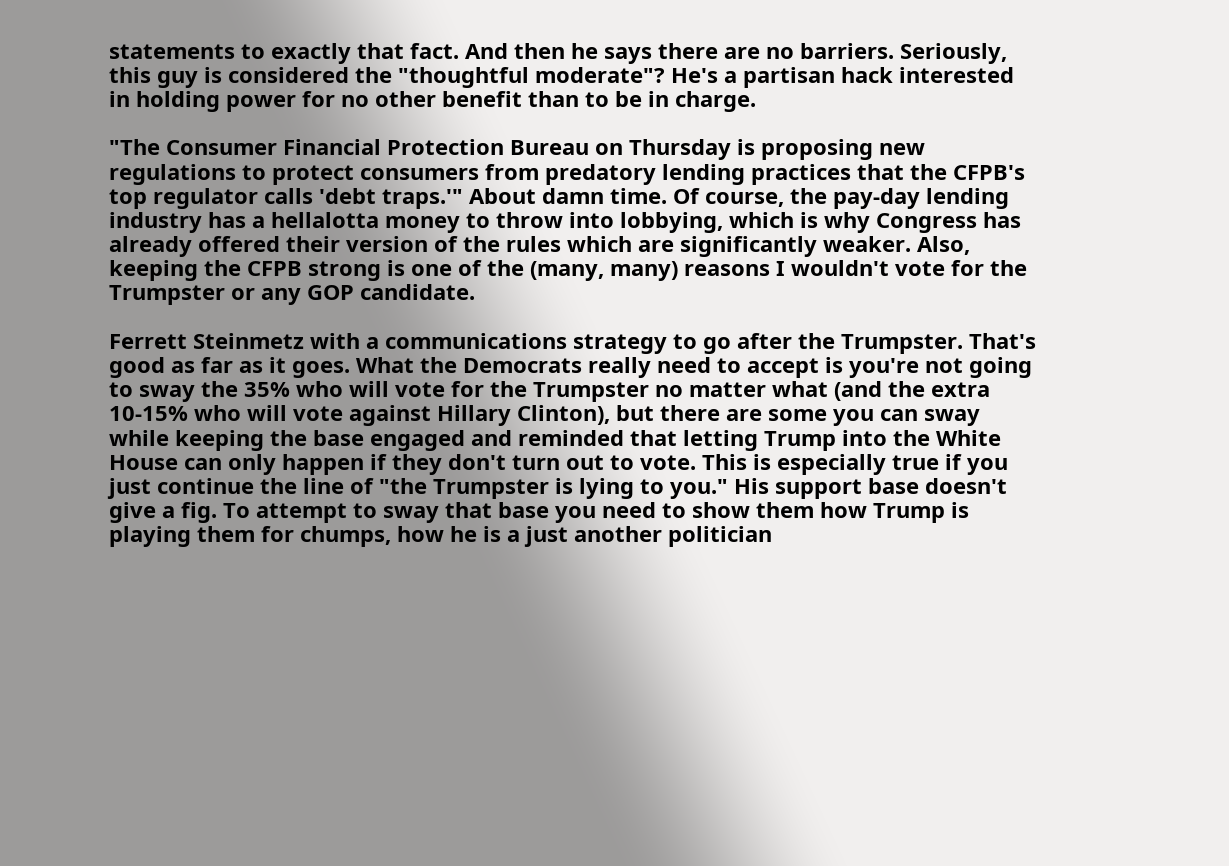statements to exactly that fact. And then he says there are no barriers. Seriously, this guy is considered the "thoughtful moderate"? He's a partisan hack interested in holding power for no other benefit than to be in charge.

"The Consumer Financial Protection Bureau on Thursday is proposing new regulations to protect consumers from predatory lending practices that the CFPB's top regulator calls 'debt traps.'" About damn time. Of course, the pay-day lending industry has a hellalotta money to throw into lobbying, which is why Congress has already offered their version of the rules which are significantly weaker. Also, keeping the CFPB strong is one of the (many, many) reasons I wouldn't vote for the Trumpster or any GOP candidate.

Ferrett Steinmetz with a communications strategy to go after the Trumpster. That's good as far as it goes. What the Democrats really need to accept is you're not going to sway the 35% who will vote for the Trumpster no matter what (and the extra 10-15% who will vote against Hillary Clinton), but there are some you can sway while keeping the base engaged and reminded that letting Trump into the White House can only happen if they don't turn out to vote. This is especially true if you just continue the line of "the Trumpster is lying to you." His support base doesn't give a fig. To attempt to sway that base you need to show them how Trump is playing them for chumps, how he is a just another politician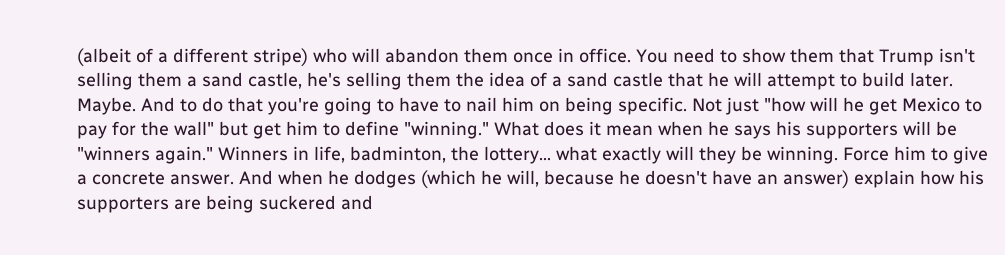(albeit of a different stripe) who will abandon them once in office. You need to show them that Trump isn't selling them a sand castle, he's selling them the idea of a sand castle that he will attempt to build later. Maybe. And to do that you're going to have to nail him on being specific. Not just "how will he get Mexico to pay for the wall" but get him to define "winning." What does it mean when he says his supporters will be "winners again." Winners in life, badminton, the lottery… what exactly will they be winning. Force him to give a concrete answer. And when he dodges (which he will, because he doesn't have an answer) explain how his supporters are being suckered and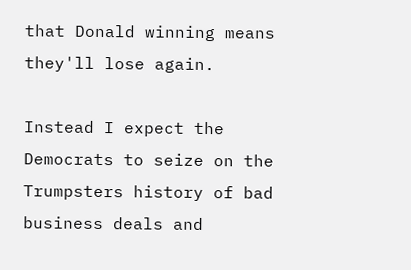that Donald winning means they'll lose again.

Instead I expect the Democrats to seize on the Trumpsters history of bad business deals and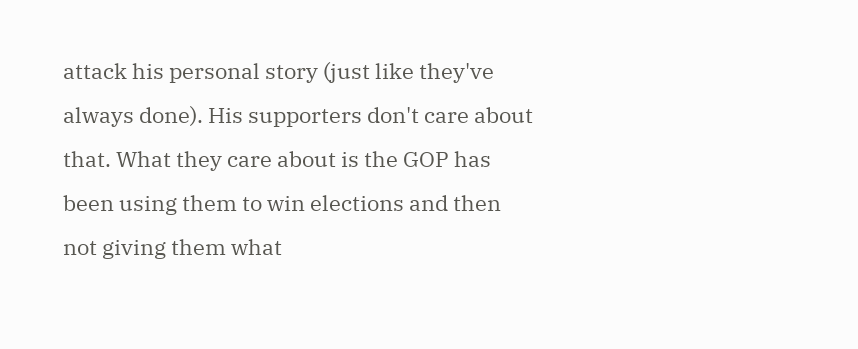attack his personal story (just like they've always done). His supporters don't care about that. What they care about is the GOP has been using them to win elections and then not giving them what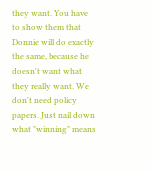they want. You have to show them that Donnie will do exactly the same, because he doesn't want what they really want. We don't need policy papers. Just nail down what "winning" means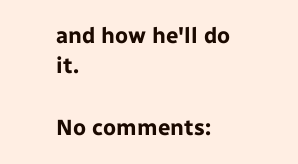and how he'll do it.

No comments: